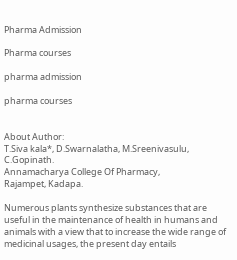Pharma Admission

Pharma courses

pharma admission

pharma courses


About Author:
T.Siva kala*, D.Swarnalatha, M.Sreenivasulu, C.Gopinath.
Annamacharya College Of Pharmacy,
Rajampet, Kadapa.

Numerous plants synthesize substances that are useful in the maintenance of health in humans and animals with a view that to increase the wide range of medicinal usages, the present day entails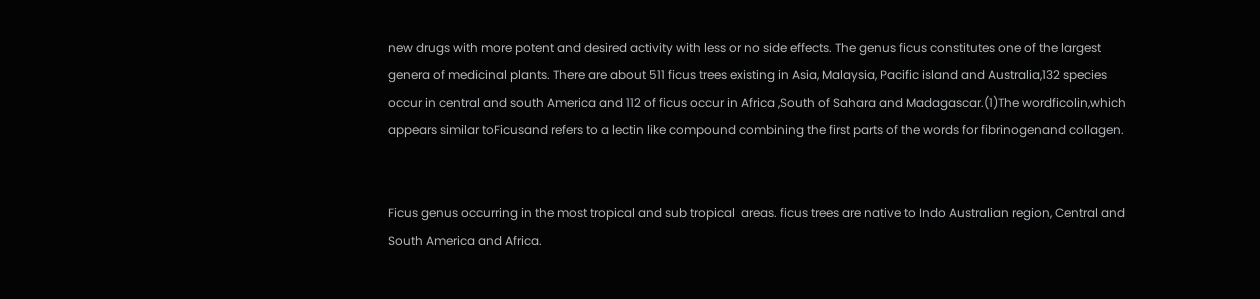new drugs with more potent and desired activity with less or no side effects. The genus ficus constitutes one of the largest genera of medicinal plants. There are about 511 ficus trees existing in Asia, Malaysia, Pacific island and Australia,132 species occur in central and south America and 112 of ficus occur in Africa ,South of Sahara and Madagascar.(1)The wordficolin,which appears similar toFicusand refers to a lectin like compound combining the first parts of the words for fibrinogenand collagen.


Ficus genus occurring in the most tropical and sub tropical  areas. ficus trees are native to Indo Australian region, Central and South America and Africa.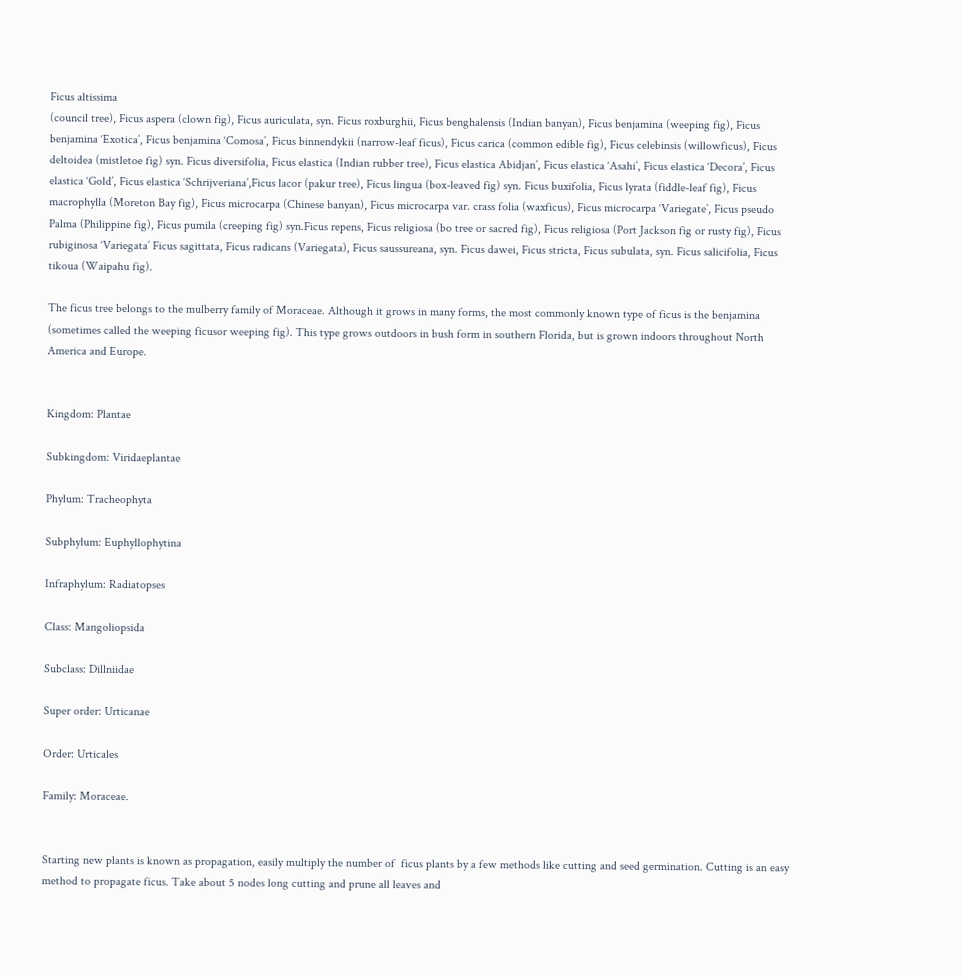Ficus altissima
(council tree), Ficus aspera (clown fig), Ficus auriculata, syn. Ficus roxburghii, Ficus benghalensis (Indian banyan), Ficus benjamina (weeping fig), Ficus benjamina ‘Exotica’, Ficus benjamina ‘Comosa’, Ficus binnendykii (narrow-leaf ficus), Ficus carica (common edible fig), Ficus celebinsis (willowficus), Ficus deltoidea (mistletoe fig) syn. Ficus diversifolia, Ficus elastica (Indian rubber tree), Ficus elastica Abidjan’, Ficus elastica ‘Asahi’, Ficus elastica ‘Decora’, Ficus elastica ‘Gold’, Ficus elastica ‘Schrijveriana’,Ficus lacor (pakur tree), Ficus lingua (box-leaved fig) syn. Ficus buxifolia, Ficus lyrata (fiddle-leaf fig), Ficus macrophylla (Moreton Bay fig), Ficus microcarpa (Chinese banyan), Ficus microcarpa var. crass folia (waxficus), Ficus microcarpa ‘Variegate’, Ficus pseudo Palma (Philippine fig), Ficus pumila (creeping fig) syn.Ficus repens, Ficus religiosa (bo tree or sacred fig), Ficus religiosa (Port Jackson fig or rusty fig), Ficus rubiginosa ‘Variegata’ Ficus sagittata, Ficus radicans (Variegata), Ficus saussureana, syn. Ficus dawei, Ficus stricta, Ficus subulata, syn. Ficus salicifolia, Ficus tikoua (Waipahu fig).

The ficus tree belongs to the mulberry family of Moraceae. Although it grows in many forms, the most commonly known type of ficus is the benjamina (sometimes called the weeping ficusor weeping fig). This type grows outdoors in bush form in southern Florida, but is grown indoors throughout North America and Europe.


Kingdom: Plantae

Subkingdom: Viridaeplantae

Phylum: Tracheophyta

Subphylum: Euphyllophytina

Infraphylum: Radiatopses

Class: Mangoliopsida

Subclass: Dillniidae

Super order: Urticanae

Order: Urticales

Family: Moraceae.


Starting new plants is known as propagation, easily multiply the number of  ficus plants by a few methods like cutting and seed germination. Cutting is an easy method to propagate ficus. Take about 5 nodes long cutting and prune all leaves and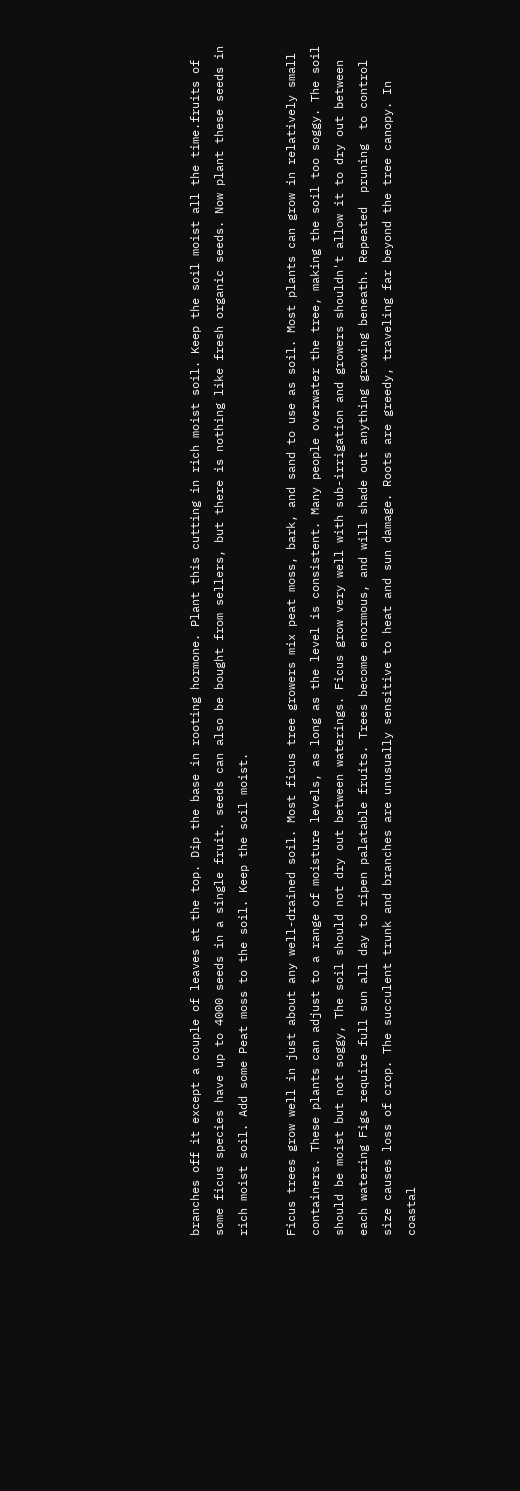branches off it except a couple of leaves at the top. Dip the base in rooting hormone. Plant this cutting in rich moist soil. Keep the soil moist all the time.fruits of some ficus species have up to 4000 seeds in a single fruit. seeds can also be bought from sellers, but there is nothing like fresh organic seeds. Now plant these seeds in rich moist soil. Add some Peat moss to the soil. Keep the soil moist.

Ficus trees grow well in just about any well-drained soil. Most ficus tree growers mix peat moss, bark, and sand to use as soil. Most plants can grow in relatively small containers. These plants can adjust to a range of moisture levels, as long as the level is consistent. Many people overwater the tree, making the soil too soggy. The soil should be moist but not soggy, The soil should not dry out between waterings. Ficus grow very well with sub-irrigation and growers shouldn't allow it to dry out between each watering Figs require full sun all day to ripen palatable fruits. Trees become enormous, and will shade out anything growing beneath. Repeated  pruning  to control size causes loss of crop. The succulent trunk and branches are unusually sensitive to heat and sun damage. Roots are greedy, traveling far beyond the tree canopy. In coastal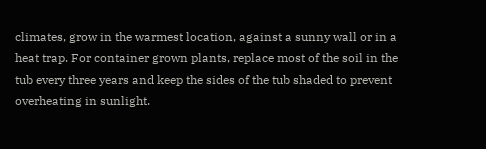climates, grow in the warmest location, against a sunny wall or in a heat trap. For container grown plants, replace most of the soil in the tub every three years and keep the sides of the tub shaded to prevent overheating in sunlight.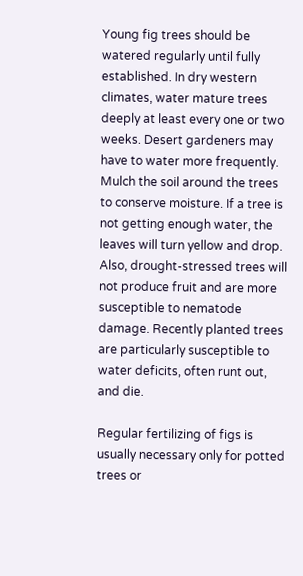Young fig trees should be watered regularly until fully established. In dry western climates, water mature trees deeply at least every one or two weeks. Desert gardeners may have to water more frequently. Mulch the soil around the trees to conserve moisture. If a tree is not getting enough water, the leaves will turn yellow and drop. Also, drought-stressed trees will not produce fruit and are more susceptible to nematode damage. Recently planted trees are particularly susceptible to water deficits, often runt out, and die.

Regular fertilizing of figs is usually necessary only for potted trees or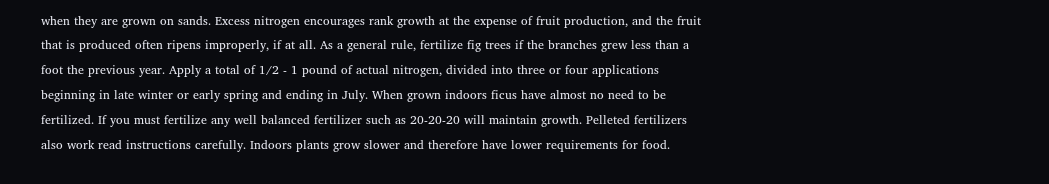when they are grown on sands. Excess nitrogen encourages rank growth at the expense of fruit production, and the fruit that is produced often ripens improperly, if at all. As a general rule, fertilize fig trees if the branches grew less than a foot the previous year. Apply a total of 1/2 - 1 pound of actual nitrogen, divided into three or four applications beginning in late winter or early spring and ending in July. When grown indoors ficus have almost no need to be fertilized. If you must fertilize any well balanced fertilizer such as 20-20-20 will maintain growth. Pelleted fertilizers also work read instructions carefully. Indoors plants grow slower and therefore have lower requirements for food.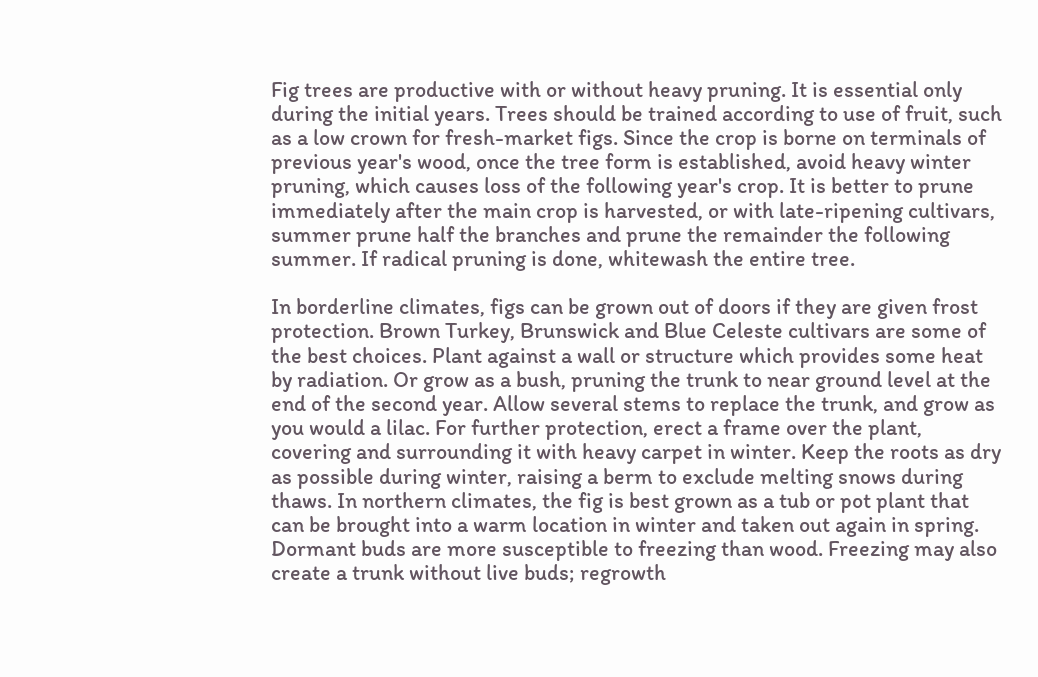Fig trees are productive with or without heavy pruning. It is essential only during the initial years. Trees should be trained according to use of fruit, such as a low crown for fresh-market figs. Since the crop is borne on terminals of previous year's wood, once the tree form is established, avoid heavy winter pruning, which causes loss of the following year's crop. It is better to prune immediately after the main crop is harvested, or with late-ripening cultivars, summer prune half the branches and prune the remainder the following summer. If radical pruning is done, whitewash the entire tree.

In borderline climates, figs can be grown out of doors if they are given frost protection. Brown Turkey, Brunswick and Blue Celeste cultivars are some of the best choices. Plant against a wall or structure which provides some heat by radiation. Or grow as a bush, pruning the trunk to near ground level at the end of the second year. Allow several stems to replace the trunk, and grow as you would a lilac. For further protection, erect a frame over the plant, covering and surrounding it with heavy carpet in winter. Keep the roots as dry as possible during winter, raising a berm to exclude melting snows during thaws. In northern climates, the fig is best grown as a tub or pot plant that can be brought into a warm location in winter and taken out again in spring. Dormant buds are more susceptible to freezing than wood. Freezing may also create a trunk without live buds; regrowth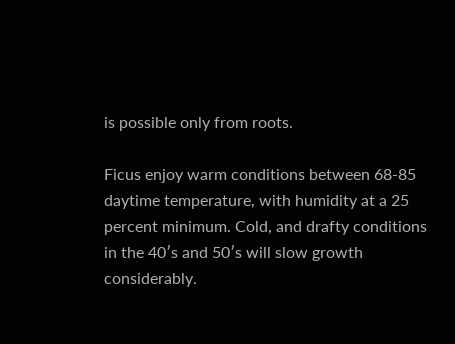is possible only from roots.

Ficus enjoy warm conditions between 68-85 daytime temperature, with humidity at a 25 percent minimum. Cold, and drafty conditions in the 40′s and 50′s will slow growth considerably.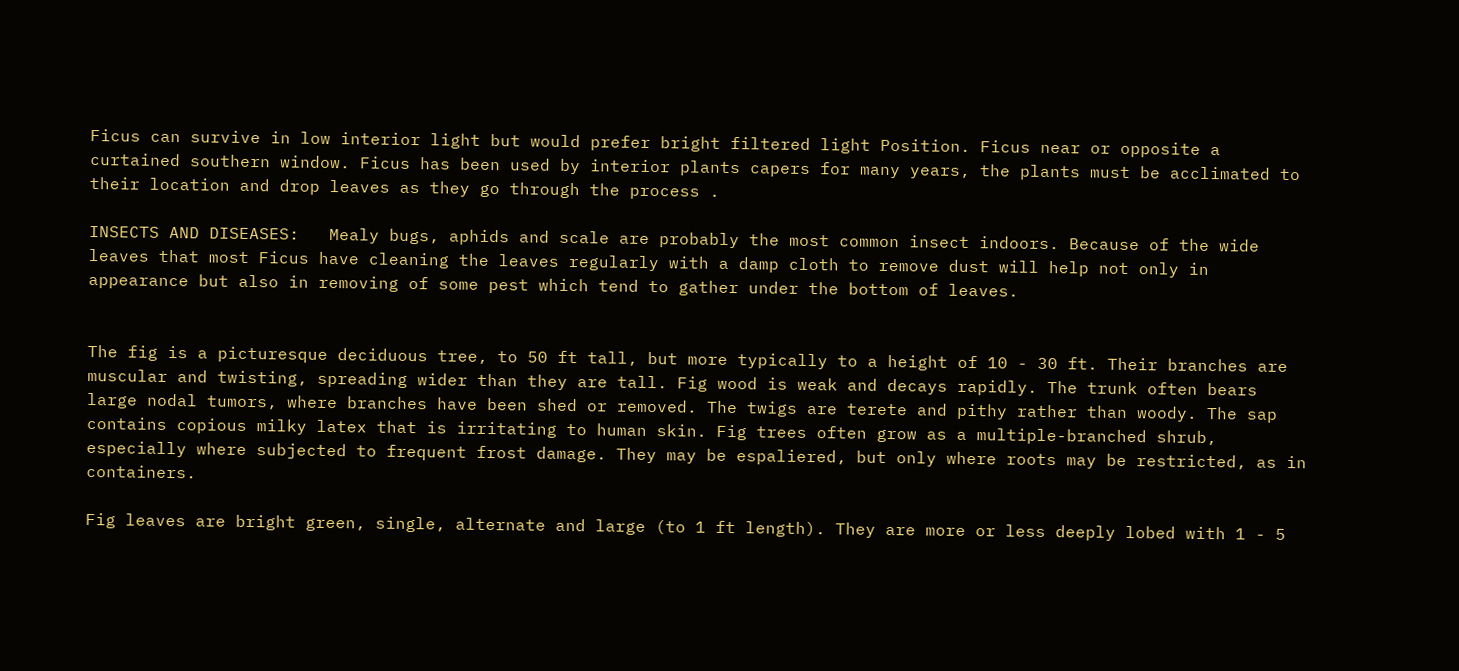Ficus can survive in low interior light but would prefer bright filtered light Position. Ficus near or opposite a curtained southern window. Ficus has been used by interior plants capers for many years, the plants must be acclimated to their location and drop leaves as they go through the process .

INSECTS AND DISEASES:   Mealy bugs, aphids and scale are probably the most common insect indoors. Because of the wide leaves that most Ficus have cleaning the leaves regularly with a damp cloth to remove dust will help not only in appearance but also in removing of some pest which tend to gather under the bottom of leaves.


The fig is a picturesque deciduous tree, to 50 ft tall, but more typically to a height of 10 - 30 ft. Their branches are muscular and twisting, spreading wider than they are tall. Fig wood is weak and decays rapidly. The trunk often bears large nodal tumors, where branches have been shed or removed. The twigs are terete and pithy rather than woody. The sap contains copious milky latex that is irritating to human skin. Fig trees often grow as a multiple-branched shrub, especially where subjected to frequent frost damage. They may be espaliered, but only where roots may be restricted, as in containers.

Fig leaves are bright green, single, alternate and large (to 1 ft length). They are more or less deeply lobed with 1 - 5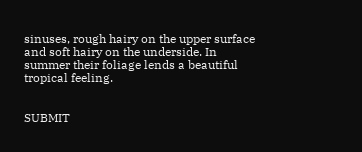sinuses, rough hairy on the upper surface and soft hairy on the underside. In summer their foliage lends a beautiful tropical feeling.


SUBMIT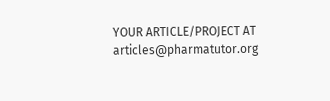YOUR ARTICLE/PROJECT AT articles@pharmatutor.org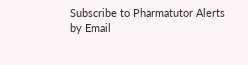Subscribe to Pharmatutor Alerts by Email